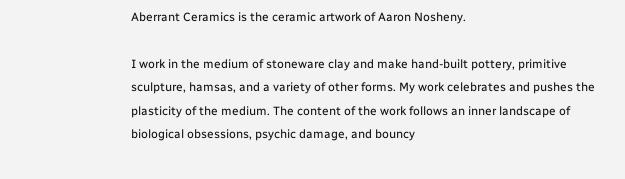Aberrant Ceramics is the ceramic artwork of Aaron Nosheny.

I work in the medium of stoneware clay and make hand-built pottery, primitive sculpture, hamsas, and a variety of other forms. My work celebrates and pushes the plasticity of the medium. The content of the work follows an inner landscape of biological obsessions, psychic damage, and bouncy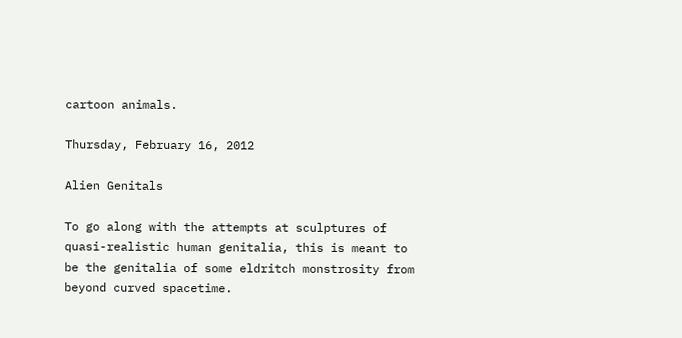cartoon animals.

Thursday, February 16, 2012

Alien Genitals

To go along with the attempts at sculptures of quasi-realistic human genitalia, this is meant to be the genitalia of some eldritch monstrosity from beyond curved spacetime.